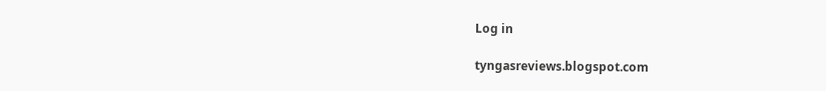Log in

tyngasreviews.blogspot.com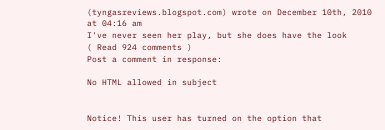(tyngasreviews.blogspot.com) wrote on December 10th, 2010 at 04:16 am
I've never seen her play, but she does have the look
( Read 924 comments )
Post a comment in response:

No HTML allowed in subject


Notice! This user has turned on the option that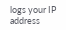logs your IP address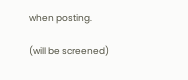when posting.

(will be screened)